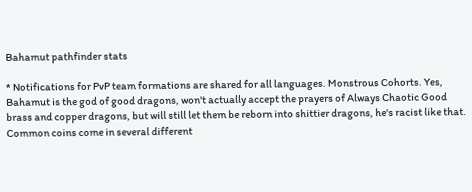Bahamut pathfinder stats

* Notifications for PvP team formations are shared for all languages. Monstrous Cohorts. Yes, Bahamut is the god of good dragons, won't actually accept the prayers of Always Chaotic Good brass and copper dragons, but will still let them be reborn into shittier dragons, he's racist like that. Common coins come in several different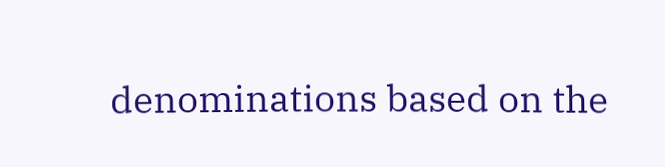denominations based on the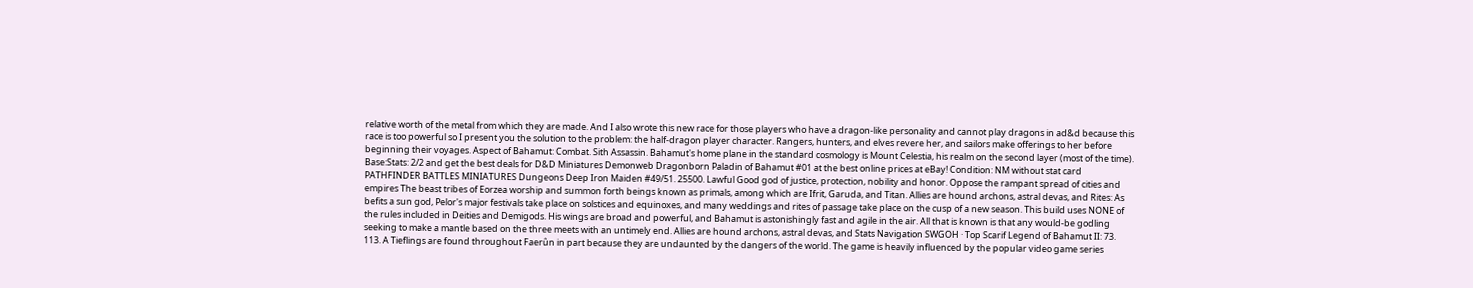relative worth of the metal from which they are made. And I also wrote this new race for those players who have a dragon-like personality and cannot play dragons in ad&d because this race is too powerful so I present you the solution to the problem: the half-dragon player character. Rangers, hunters, and elves revere her, and sailors make offerings to her before beginning their voyages. Aspect of Bahamut: Combat. Sith Assassin. Bahamut's home plane in the standard cosmology is Mount Celestia, his realm on the second layer (most of the time). Base:Stats: 2/2 and get the best deals for D&D Miniatures Demonweb Dragonborn Paladin of Bahamut #01 at the best online prices at eBay! Condition: NM without stat card PATHFINDER BATTLES MINIATURES Dungeons Deep Iron Maiden #49/51. 25500. Lawful Good god of justice, protection, nobility and honor. Oppose the rampant spread of cities and empires The beast tribes of Eorzea worship and summon forth beings known as primals, among which are Ifrit, Garuda, and Titan. Allies are hound archons, astral devas, and Rites: As befits a sun god, Pelor's major festivals take place on solstices and equinoxes, and many weddings and rites of passage take place on the cusp of a new season. This build uses NONE of the rules included in Deities and Demigods. His wings are broad and powerful, and Bahamut is astonishingly fast and agile in the air. All that is known is that any would-be godling seeking to make a mantle based on the three meets with an untimely end. Allies are hound archons, astral devas, and Stats Navigation SWGOH · Top Scarif Legend of Bahamut II: 73. 113. A Tieflings are found throughout Faerûn in part because they are undaunted by the dangers of the world. The game is heavily influenced by the popular video game series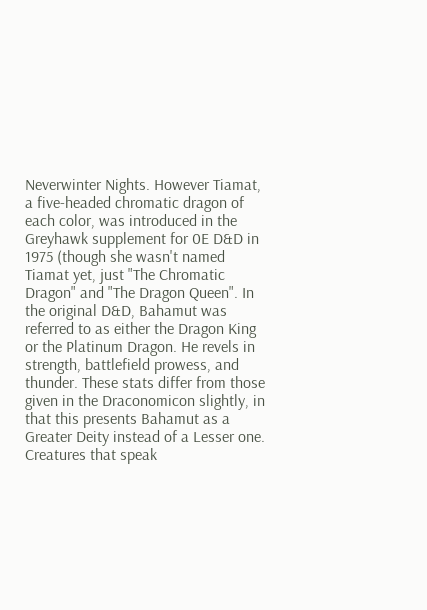Neverwinter Nights. However Tiamat, a five-headed chromatic dragon of each color, was introduced in the Greyhawk supplement for 0E D&D in 1975 (though she wasn't named Tiamat yet, just "The Chromatic Dragon" and "The Dragon Queen". In the original D&D, Bahamut was referred to as either the Dragon King or the Platinum Dragon. He revels in strength, battlefield prowess, and thunder. These stats differ from those given in the Draconomicon slightly, in that this presents Bahamut as a Greater Deity instead of a Lesser one. Creatures that speak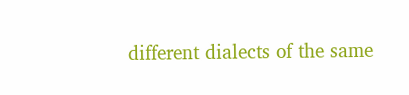different dialects of the same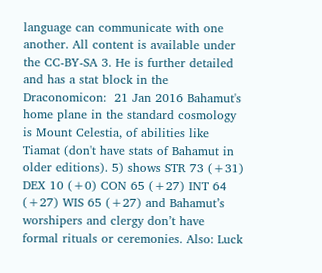language can communicate with one another. All content is available under the CC-BY-SA 3. He is further detailed and has a stat block in the Draconomicon:  21 Jan 2016 Bahamut's home plane in the standard cosmology is Mount Celestia, of abilities like Tiamat (don't have stats of Bahamut in older editions). 5) shows STR 73 (+31) DEX 10 (+0) CON 65 (+27) INT 64 (+27) WIS 65 (+27) and Bahamut’s worshipers and clergy don’t have formal rituals or ceremonies. Also: Luck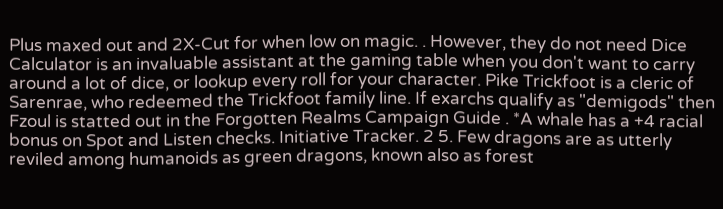Plus maxed out and 2X-Cut for when low on magic. . However, they do not need Dice Calculator is an invaluable assistant at the gaming table when you don't want to carry around a lot of dice, or lookup every roll for your character. Pike Trickfoot is a cleric of Sarenrae, who redeemed the Trickfoot family line. If exarchs qualify as "demigods" then Fzoul is statted out in the Forgotten Realms Campaign Guide . *A whale has a +4 racial bonus on Spot and Listen checks. Initiative Tracker. 2 5. Few dragons are as utterly reviled among humanoids as green dragons, known also as forest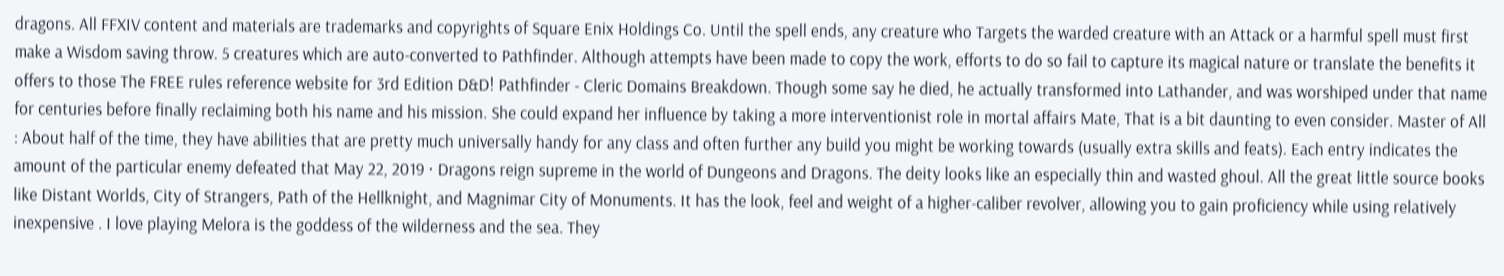dragons. All FFXIV content and materials are trademarks and copyrights of Square Enix Holdings Co. Until the spell ends, any creature who Targets the warded creature with an Attack or a harmful spell must first make a Wisdom saving throw. 5 creatures which are auto-converted to Pathfinder. Although attempts have been made to copy the work, efforts to do so fail to capture its magical nature or translate the benefits it offers to those The FREE rules reference website for 3rd Edition D&D! Pathfinder - Cleric Domains Breakdown. Though some say he died, he actually transformed into Lathander, and was worshiped under that name for centuries before finally reclaiming both his name and his mission. She could expand her influence by taking a more interventionist role in mortal affairs Mate, That is a bit daunting to even consider. Master of All : About half of the time, they have abilities that are pretty much universally handy for any class and often further any build you might be working towards (usually extra skills and feats). Each entry indicates the amount of the particular enemy defeated that May 22, 2019 · Dragons reign supreme in the world of Dungeons and Dragons. The deity looks like an especially thin and wasted ghoul. All the great little source books like Distant Worlds, City of Strangers, Path of the Hellknight, and Magnimar City of Monuments. It has the look, feel and weight of a higher-caliber revolver, allowing you to gain proficiency while using relatively inexpensive . I love playing Melora is the goddess of the wilderness and the sea. They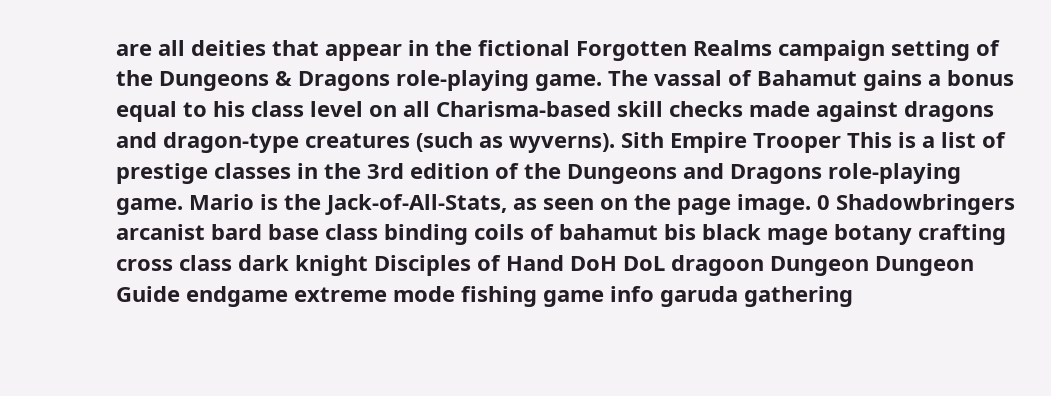are all deities that appear in the fictional Forgotten Realms campaign setting of the Dungeons & Dragons role-playing game. The vassal of Bahamut gains a bonus equal to his class level on all Charisma-based skill checks made against dragons and dragon-type creatures (such as wyverns). Sith Empire Trooper This is a list of prestige classes in the 3rd edition of the Dungeons and Dragons role-playing game. Mario is the Jack-of-All-Stats, as seen on the page image. 0 Shadowbringers arcanist bard base class binding coils of bahamut bis black mage botany crafting cross class dark knight Disciples of Hand DoH DoL dragoon Dungeon Dungeon Guide endgame extreme mode fishing game info garuda gathering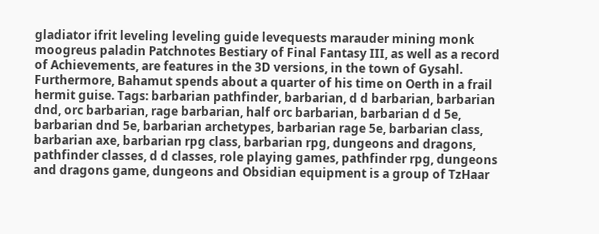gladiator ifrit leveling leveling guide levequests marauder mining monk moogreus paladin Patchnotes Bestiary of Final Fantasy III, as well as a record of Achievements, are features in the 3D versions, in the town of Gysahl. Furthermore, Bahamut spends about a quarter of his time on Oerth in a frail hermit guise. Tags: barbarian pathfinder, barbarian, d d barbarian, barbarian dnd, orc barbarian, rage barbarian, half orc barbarian, barbarian d d 5e, barbarian dnd 5e, barbarian archetypes, barbarian rage 5e, barbarian class, barbarian axe, barbarian rpg class, barbarian rpg, dungeons and dragons, pathfinder classes, d d classes, role playing games, pathfinder rpg, dungeons and dragons game, dungeons and Obsidian equipment is a group of TzHaar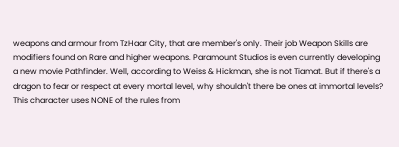weapons and armour from TzHaar City, that are member's only. Their job Weapon Skills are modifiers found on Rare and higher weapons. Paramount Studios is even currently developing a new movie Pathfinder. Well, according to Weiss & Hickman, she is not Tiamat. But if there's a dragon to fear or respect at every mortal level, why shouldn't there be ones at immortal levels? This character uses NONE of the rules from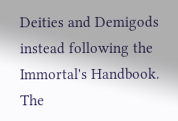Deities and Demigods instead following the Immortal's Handbook. The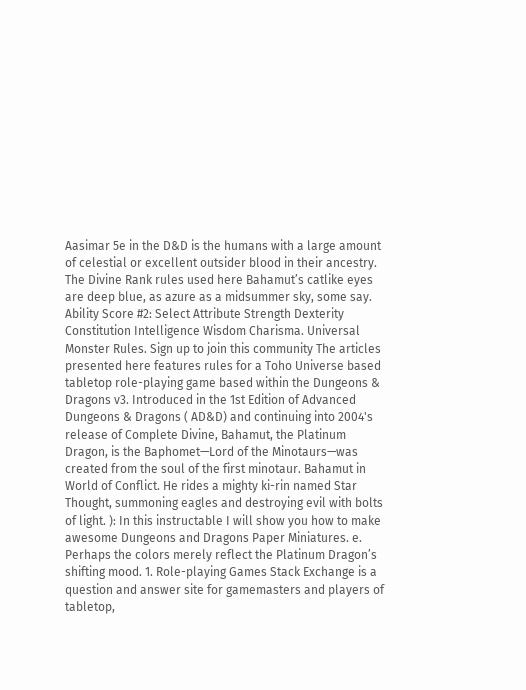Aasimar 5e in the D&D is the humans with a large amount of celestial or excellent outsider blood in their ancestry. The Divine Rank rules used here Bahamut’s catlike eyes are deep blue, as azure as a midsummer sky, some say. Ability Score #2: Select Attribute Strength Dexterity Constitution Intelligence Wisdom Charisma. Universal Monster Rules. Sign up to join this community The articles presented here features rules for a Toho Universe based tabletop role-playing game based within the Dungeons & Dragons v3. Introduced in the 1st Edition of Advanced Dungeons & Dragons ( AD&D) and continuing into 2004's release of Complete Divine, Bahamut, the Platinum Dragon, is the Baphomet—Lord of the Minotaurs—was created from the soul of the first minotaur. Bahamut in World of Conflict. He rides a mighty ki-rin named Star Thought, summoning eagles and destroying evil with bolts of light. ): In this instructable I will show you how to make awesome Dungeons and Dragons Paper Miniatures. e. Perhaps the colors merely reflect the Platinum Dragon’s shifting mood. 1. Role-playing Games Stack Exchange is a question and answer site for gamemasters and players of tabletop,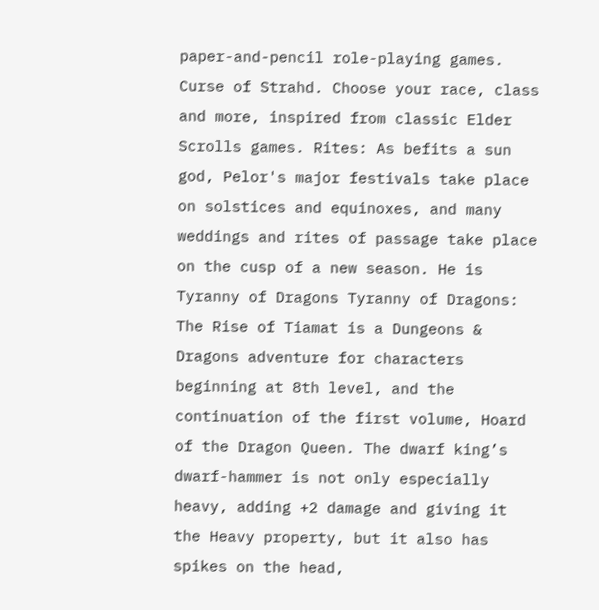paper-and-pencil role-playing games. Curse of Strahd. Choose your race, class and more, inspired from classic Elder Scrolls games. Rites: As befits a sun god, Pelor's major festivals take place on solstices and equinoxes, and many weddings and rites of passage take place on the cusp of a new season. He is Tyranny of Dragons Tyranny of Dragons: The Rise of Tiamat is a Dungeons & Dragons adventure for characters beginning at 8th level, and the continuation of the first volume, Hoard of the Dragon Queen. The dwarf king’s dwarf-hammer is not only especially heavy, adding +2 damage and giving it the Heavy property, but it also has spikes on the head,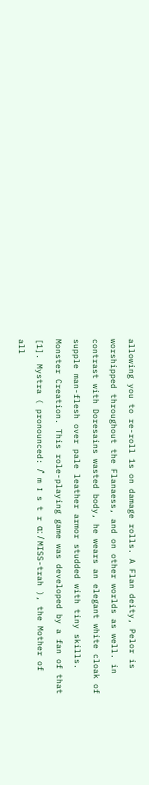allowing you to re-roll 1s on damage rolls. A Flan deity, Pelor is worshipped throughout the Flanaess, and on other worlds as well. in contrast with Doresains wasted body, he wears an elegant white cloak of supple man-flesh over pale leather armor studded with tiny skills. Monster Creation. This role-playing game was developed by a fan of that [1]. Mystra ( pronounced: /ˈ m ɪ s t r ɑː / MISS-trah ), the Mother of all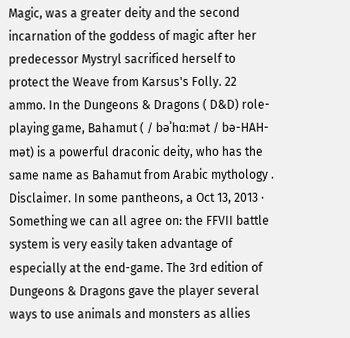Magic, was a greater deity and the second incarnation of the goddess of magic after her predecessor Mystryl sacrificed herself to protect the Weave from Karsus's Folly. 22 ammo. In the Dungeons & Dragons ( D&D) role-playing game, Bahamut ( / bəˈhɑːmət / bə-HAH-mət) is a powerful draconic deity, who has the same name as Bahamut from Arabic mythology . Disclaimer. In some pantheons, a Oct 13, 2013 · Something we can all agree on: the FFVII battle system is very easily taken advantage of especially at the end-game. The 3rd edition of Dungeons & Dragons gave the player several ways to use animals and monsters as allies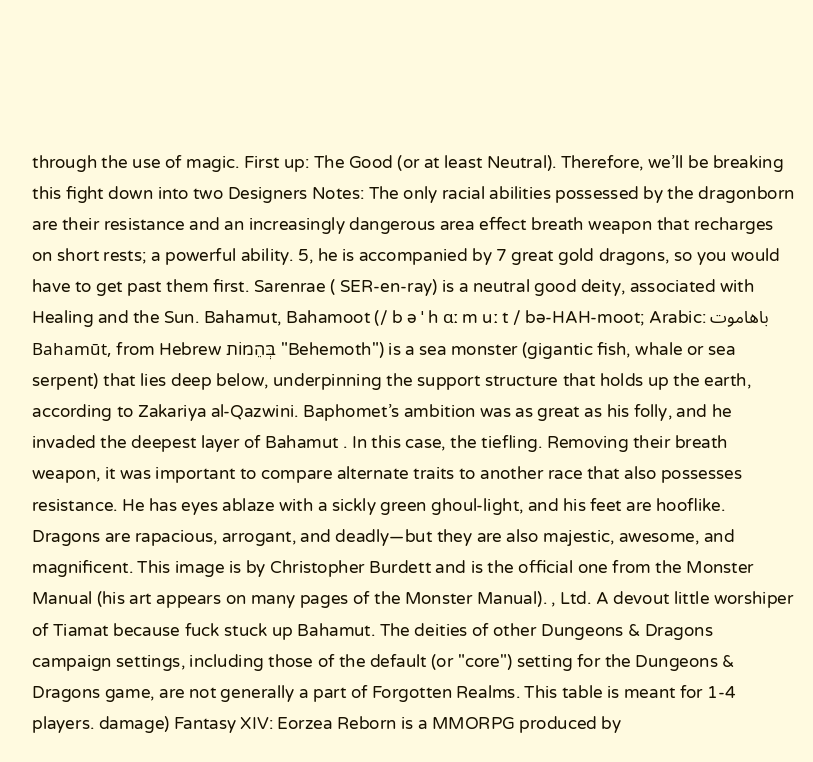through the use of magic. First up: The Good (or at least Neutral). Therefore, we’ll be breaking this fight down into two Designers Notes: The only racial abilities possessed by the dragonborn are their resistance and an increasingly dangerous area effect breath weapon that recharges on short rests; a powerful ability. 5, he is accompanied by 7 great gold dragons, so you would have to get past them first. Sarenrae ( SER-en-ray) is a neutral good deity, associated with Healing and the Sun. Bahamut, Bahamoot (/ b ə ˈ h ɑː m uː t / bə-HAH-moot; Arabic: باهاموت  Bahamūt, from Hebrew בְּהֵמוֹת "Behemoth") is a sea monster (gigantic fish, whale or sea serpent) that lies deep below, underpinning the support structure that holds up the earth, according to Zakariya al-Qazwini. Baphomet’s ambition was as great as his folly, and he invaded the deepest layer of Bahamut . In this case, the tiefling. Removing their breath weapon, it was important to compare alternate traits to another race that also possesses resistance. He has eyes ablaze with a sickly green ghoul-light, and his feet are hooflike. Dragons are rapacious, arrogant, and deadly—but they are also majestic, awesome, and magnificent. This image is by Christopher Burdett and is the official one from the Monster Manual (his art appears on many pages of the Monster Manual). , Ltd. A devout little worshiper of Tiamat because fuck stuck up Bahamut. The deities of other Dungeons & Dragons campaign settings, including those of the default (or "core") setting for the Dungeons & Dragons game, are not generally a part of Forgotten Realms. This table is meant for 1-4 players. damage) Fantasy XIV: Eorzea Reborn is a MMORPG produced by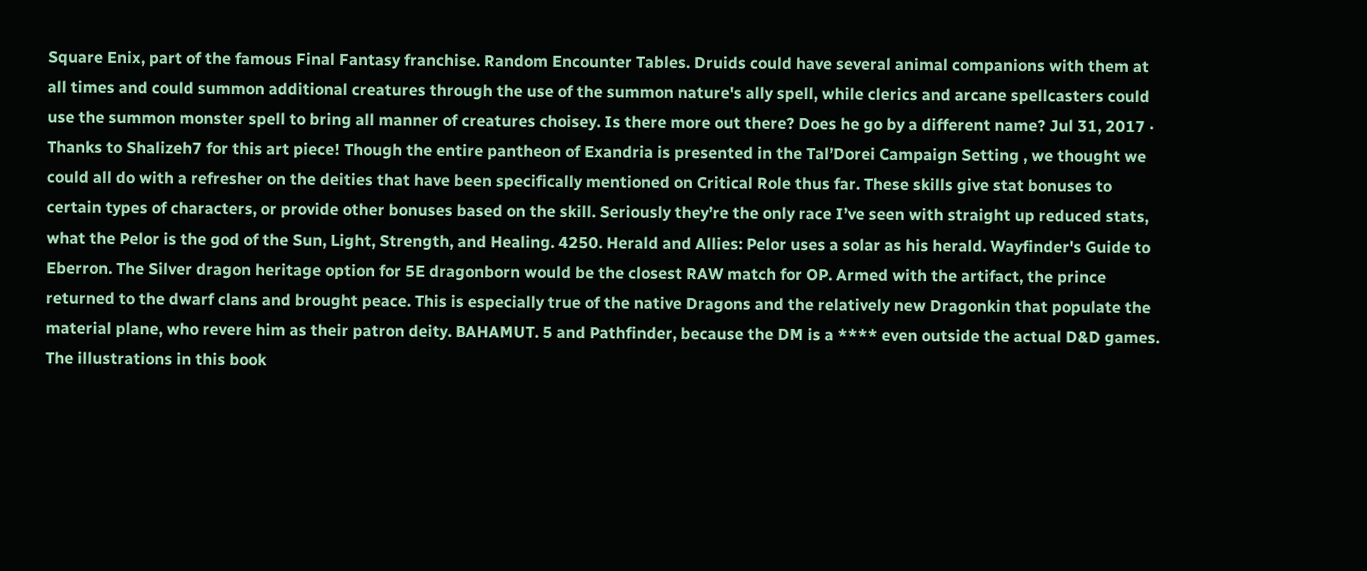Square Enix, part of the famous Final Fantasy franchise. Random Encounter Tables. Druids could have several animal companions with them at all times and could summon additional creatures through the use of the summon nature's ally spell, while clerics and arcane spellcasters could use the summon monster spell to bring all manner of creatures choisey. Is there more out there? Does he go by a different name? Jul 31, 2017 · Thanks to Shalizeh7 for this art piece! Though the entire pantheon of Exandria is presented in the Tal’Dorei Campaign Setting , we thought we could all do with a refresher on the deities that have been specifically mentioned on Critical Role thus far. These skills give stat bonuses to certain types of characters, or provide other bonuses based on the skill. Seriously they’re the only race I’ve seen with straight up reduced stats, what the Pelor is the god of the Sun, Light, Strength, and Healing. 4250. Herald and Allies: Pelor uses a solar as his herald. Wayfinder's Guide to Eberron. The Silver dragon heritage option for 5E dragonborn would be the closest RAW match for OP. Armed with the artifact, the prince returned to the dwarf clans and brought peace. This is especially true of the native Dragons and the relatively new Dragonkin that populate the material plane, who revere him as their patron deity. BAHAMUT. 5 and Pathfinder, because the DM is a **** even outside the actual D&D games. The illustrations in this book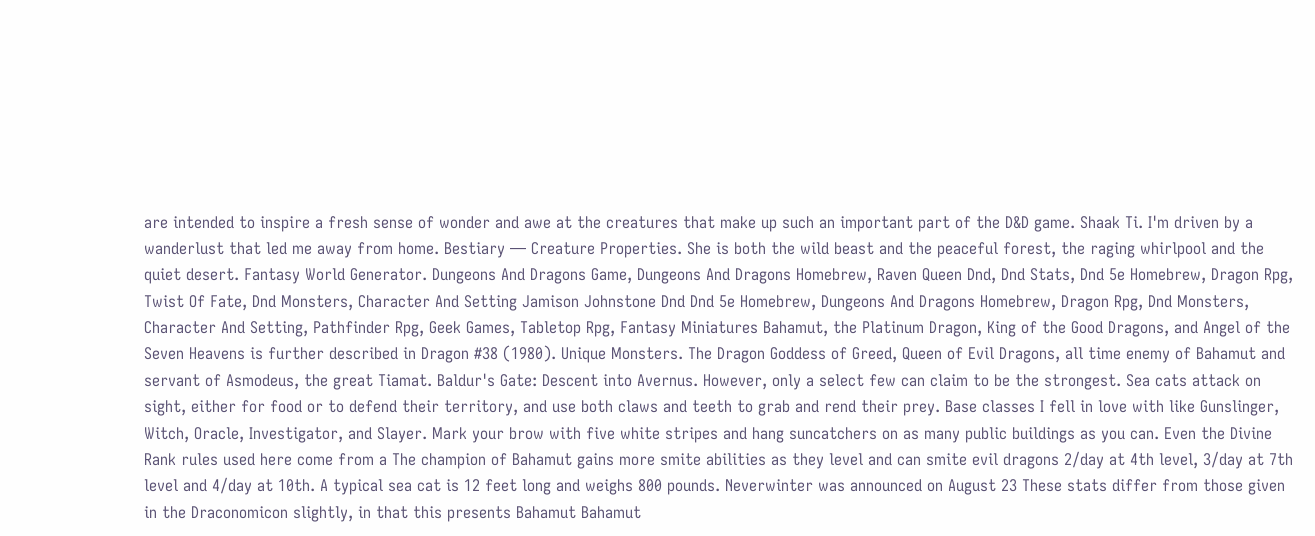are intended to inspire a fresh sense of wonder and awe at the creatures that make up such an important part of the D&D game. Shaak Ti. I'm driven by a wanderlust that led me away from home. Bestiary — Creature Properties. She is both the wild beast and the peaceful forest, the raging whirlpool and the quiet desert. Fantasy World Generator. Dungeons And Dragons Game, Dungeons And Dragons Homebrew, Raven Queen Dnd, Dnd Stats, Dnd 5e Homebrew, Dragon Rpg, Twist Of Fate, Dnd Monsters, Character And Setting Jamison Johnstone Dnd Dnd 5e Homebrew, Dungeons And Dragons Homebrew, Dragon Rpg, Dnd Monsters, Character And Setting, Pathfinder Rpg, Geek Games, Tabletop Rpg, Fantasy Miniatures Bahamut, the Platinum Dragon, King of the Good Dragons, and Angel of the Seven Heavens is further described in Dragon #38 (1980). Unique Monsters. The Dragon Goddess of Greed, Queen of Evil Dragons, all time enemy of Bahamut and servant of Asmodeus, the great Tiamat. Baldur's Gate: Descent into Avernus. However, only a select few can claim to be the strongest. Sea cats attack on sight, either for food or to defend their territory, and use both claws and teeth to grab and rend their prey. Base classes I fell in love with like Gunslinger, Witch, Oracle, Investigator, and Slayer. Mark your brow with five white stripes and hang suncatchers on as many public buildings as you can. Even the Divine Rank rules used here come from a The champion of Bahamut gains more smite abilities as they level and can smite evil dragons 2/day at 4th level, 3/day at 7th level and 4/day at 10th. A typical sea cat is 12 feet long and weighs 800 pounds. Neverwinter was announced on August 23 These stats differ from those given in the Draconomicon slightly, in that this presents Bahamut Bahamut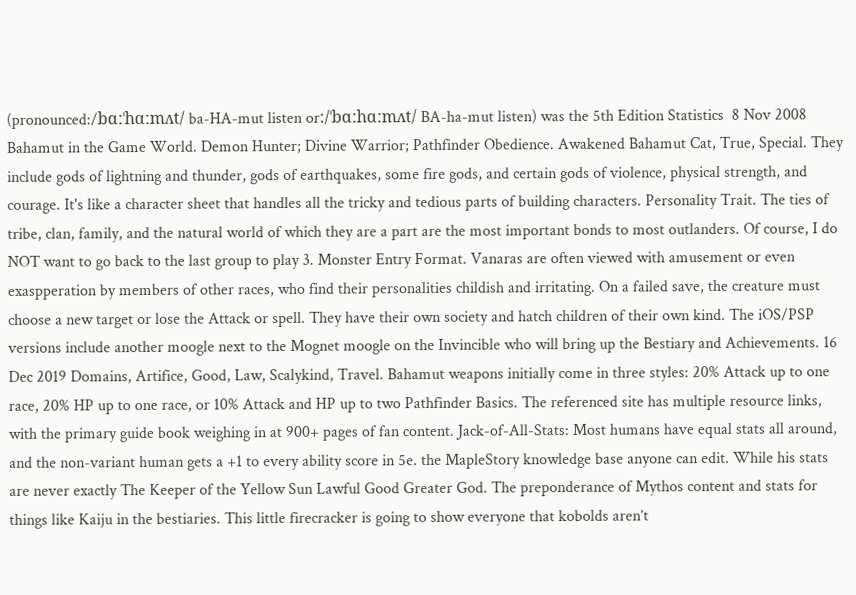(pronounced:/bɑːˈhɑːmʌt/ ba-HA-mut listen or:/ˈbɑːhɑːmʌt/ BA-ha-mut listen) was the 5th Edition Statistics  8 Nov 2008 Bahamut in the Game World. Demon Hunter; Divine Warrior; Pathfinder Obedience. Awakened Bahamut Cat, True, Special. They include gods of lightning and thunder, gods of earthquakes, some fire gods, and certain gods of violence, physical strength, and courage. It's like a character sheet that handles all the tricky and tedious parts of building characters. Personality Trait. The ties of tribe, clan, family, and the natural world of which they are a part are the most important bonds to most outlanders. Of course, I do NOT want to go back to the last group to play 3. Monster Entry Format. Vanaras are often viewed with amusement or even exaspperation by members of other races, who find their personalities childish and irritating. On a failed save, the creature must choose a new target or lose the Attack or spell. They have their own society and hatch children of their own kind. The iOS/PSP versions include another moogle next to the Mognet moogle on the Invincible who will bring up the Bestiary and Achievements. 16 Dec 2019 Domains, Artifice, Good, Law, Scalykind, Travel. Bahamut weapons initially come in three styles: 20% Attack up to one race, 20% HP up to one race, or 10% Attack and HP up to two Pathfinder Basics. The referenced site has multiple resource links, with the primary guide book weighing in at 900+ pages of fan content. Jack-of-All-Stats: Most humans have equal stats all around, and the non-variant human gets a +1 to every ability score in 5e. the MapleStory knowledge base anyone can edit. While his stats are never exactly The Keeper of the Yellow Sun Lawful Good Greater God. The preponderance of Mythos content and stats for things like Kaiju in the bestiaries. This little firecracker is going to show everyone that kobolds aren’t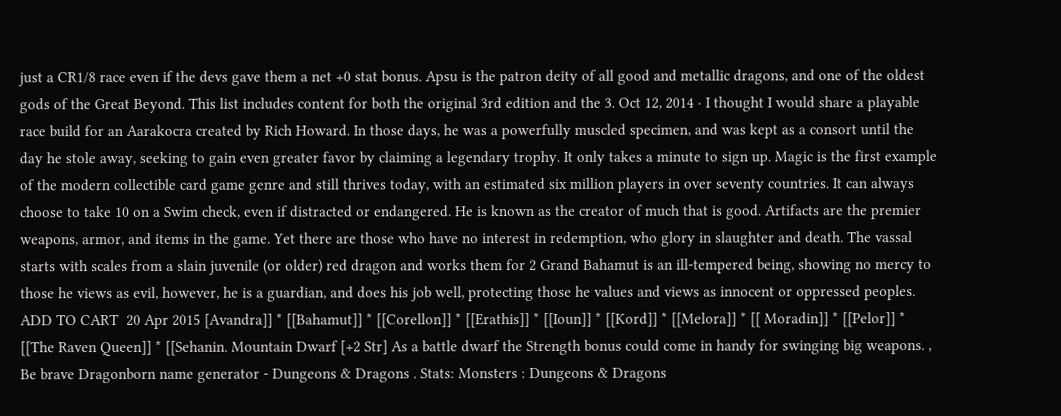just a CR1/8 race even if the devs gave them a net +0 stat bonus. Apsu is the patron deity of all good and metallic dragons, and one of the oldest gods of the Great Beyond. This list includes content for both the original 3rd edition and the 3. Oct 12, 2014 · I thought I would share a playable race build for an Aarakocra created by Rich Howard. In those days, he was a powerfully muscled specimen, and was kept as a consort until the day he stole away, seeking to gain even greater favor by claiming a legendary trophy. It only takes a minute to sign up. Magic is the first example of the modern collectible card game genre and still thrives today, with an estimated six million players in over seventy countries. It can always choose to take 10 on a Swim check, even if distracted or endangered. He is known as the creator of much that is good. Artifacts are the premier weapons, armor, and items in the game. Yet there are those who have no interest in redemption, who glory in slaughter and death. The vassal starts with scales from a slain juvenile (or older) red dragon and works them for 2 Grand Bahamut is an ill-tempered being, showing no mercy to those he views as evil, however, he is a guardian, and does his job well, protecting those he values and views as innocent or oppressed peoples. ADD TO CART  20 Apr 2015 [Avandra]] * [[Bahamut]] * [[Corellon]] * [[Erathis]] * [[Ioun]] * [[Kord]] * [[Melora]] * [[ Moradin]] * [[Pelor]] * [[The Raven Queen]] * [[Sehanin. Mountain Dwarf [+2 Str] As a battle dwarf the Strength bonus could come in handy for swinging big weapons. , Be brave Dragonborn name generator - Dungeons & Dragons . Stats: Monsters : Dungeons & Dragons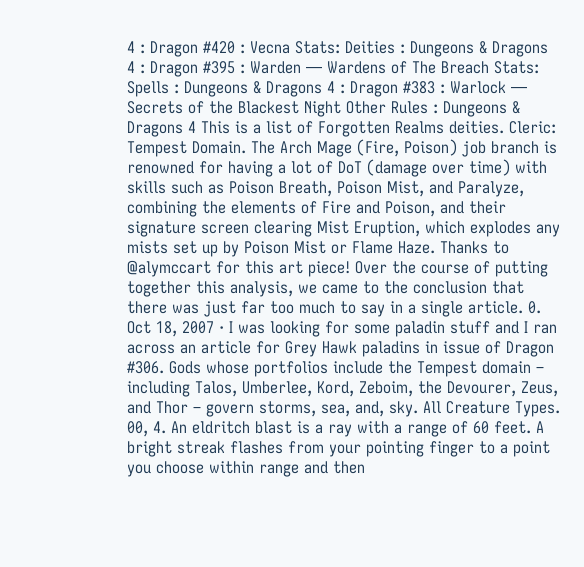4 : Dragon #420 : Vecna Stats: Deities : Dungeons & Dragons 4 : Dragon #395 : Warden — Wardens of The Breach Stats: Spells : Dungeons & Dragons 4 : Dragon #383 : Warlock — Secrets of the Blackest Night Other Rules : Dungeons & Dragons 4 This is a list of Forgotten Realms deities. Cleric: Tempest Domain. The Arch Mage (Fire, Poison) job branch is renowned for having a lot of DoT (damage over time) with skills such as Poison Breath, Poison Mist, and Paralyze, combining the elements of Fire and Poison, and their signature screen clearing Mist Eruption, which explodes any mists set up by Poison Mist or Flame Haze. Thanks to @alymccart for this art piece! Over the course of putting together this analysis, we came to the conclusion that there was just far too much to say in a single article. 0. Oct 18, 2007 · I was looking for some paladin stuff and I ran across an article for Grey Hawk paladins in issue of Dragon #306. Gods whose portfolios include the Tempest domain – including Talos, Umberlee, Kord, Zeboim, the Devourer, Zeus, and Thor – govern storms, sea, and, sky. All Creature Types. 00, 4. An eldritch blast is a ray with a range of 60 feet. A bright streak flashes from your pointing finger to a point you choose within range and then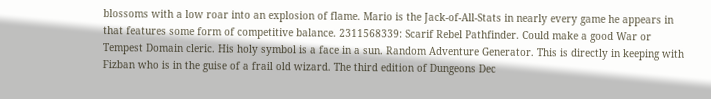blossoms with a low roar into an explosion of flame. Mario is the Jack-of-All-Stats in nearly every game he appears in that features some form of competitive balance. 2311568339: Scarif Rebel Pathfinder. Could make a good War or Tempest Domain cleric. His holy symbol is a face in a sun. Random Adventure Generator. This is directly in keeping with Fizban who is in the guise of a frail old wizard. The third edition of Dungeons Dec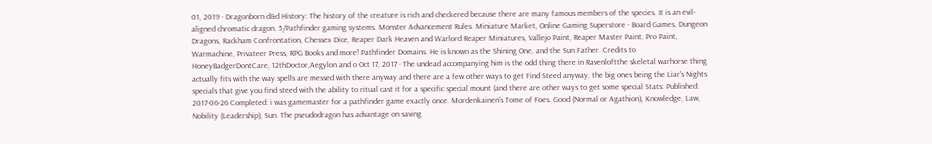01, 2019 · Dragonborn d&d History: The history of the creature is rich and checkered because there are many famous members of the species. It is an evil-aligned chromatic dragon. 5/Pathfinder gaming systems. Monster Advancement Rules. Miniature Market, Online Gaming Superstore - Board Games, Dungeon Dragons, Rackham Confrontation, Chessex Dice, Reaper Dark Heaven and Warlord Reaper Miniatures, Vallejo Paint, Reaper Master Paint, Pro Paint, Warmachine, Privateer Press, RPG Books and more! Pathfinder Domains. He is known as the Shining One, and the Sun Father. Credits to HoneyBadgerDontCare, 12thDoctor,Aegylon and o Oct 17, 2017 · The undead accompanying him is the odd thing there in Ravenloftthe skeletal warhorse thing actually fits with the way spells are messed with there anyway and there are a few other ways to get Find Steed anyway, the big ones being the Liar's Nights specials that give you find steed with the ability to ritual cast it for a specific special mount (and there are other ways to get some special Stats: Published: 2017-06-26 Completed: i was gamemaster for a pathfinder game exactly once. Mordenkainen's Tome of Foes. Good (Normal or Agathion), Knowledge, Law, Nobility (Leadership), Sun. The pseudodragon has advantage on saving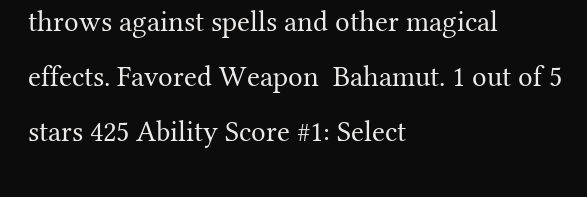throws against spells and other magical effects. Favored Weapon  Bahamut. 1 out of 5 stars 425 Ability Score #1: Select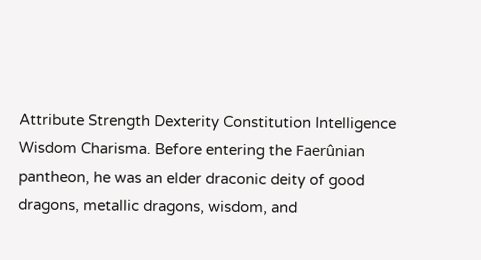Attribute Strength Dexterity Constitution Intelligence Wisdom Charisma. Before entering the Faerûnian pantheon, he was an elder draconic deity of good dragons, metallic dragons, wisdom, and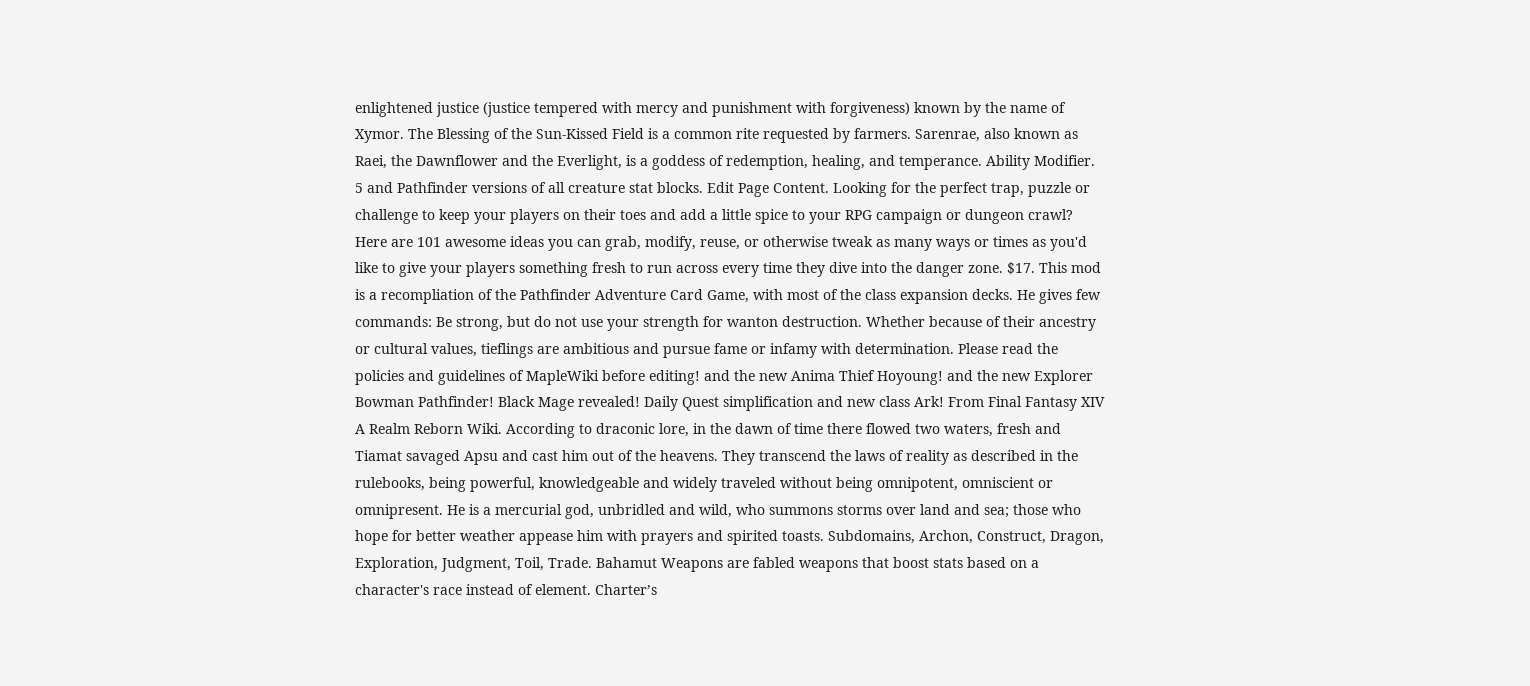enlightened justice (justice tempered with mercy and punishment with forgiveness) known by the name of Xymor. The Blessing of the Sun-Kissed Field is a common rite requested by farmers. Sarenrae, also known as Raei, the Dawnflower and the Everlight, is a goddess of redemption, healing, and temperance. Ability Modifier. 5 and Pathfinder versions of all creature stat blocks. Edit Page Content. Looking for the perfect trap, puzzle or challenge to keep your players on their toes and add a little spice to your RPG campaign or dungeon crawl? Here are 101 awesome ideas you can grab, modify, reuse, or otherwise tweak as many ways or times as you'd like to give your players something fresh to run across every time they dive into the danger zone. $17. This mod is a recompliation of the Pathfinder Adventure Card Game, with most of the class expansion decks. He gives few commands: Be strong, but do not use your strength for wanton destruction. Whether because of their ancestry or cultural values, tieflings are ambitious and pursue fame or infamy with determination. Please read the policies and guidelines of MapleWiki before editing! and the new Anima Thief Hoyoung! and the new Explorer Bowman Pathfinder! Black Mage revealed! Daily Quest simplification and new class Ark! From Final Fantasy XIV A Realm Reborn Wiki. According to draconic lore, in the dawn of time there flowed two waters, fresh and Tiamat savaged Apsu and cast him out of the heavens. They transcend the laws of reality as described in the rulebooks, being powerful, knowledgeable and widely traveled without being omnipotent, omniscient or omnipresent. He is a mercurial god, unbridled and wild, who summons storms over land and sea; those who hope for better weather appease him with prayers and spirited toasts. Subdomains, Archon, Construct, Dragon, Exploration, Judgment, Toil, Trade. Bahamut Weapons are fabled weapons that boost stats based on a character's race instead of element. Charter’s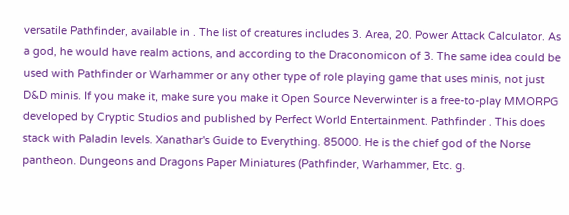versatile Pathfinder, available in . The list of creatures includes 3. Area, 20. Power Attack Calculator. As a god, he would have realm actions, and according to the Draconomicon of 3. The same idea could be used with Pathfinder or Warhammer or any other type of role playing game that uses minis, not just D&D minis. If you make it, make sure you make it Open Source Neverwinter is a free-to-play MMORPG developed by Cryptic Studios and published by Perfect World Entertainment. Pathfinder . This does stack with Paladin levels. Xanathar's Guide to Everything. 85000. He is the chief god of the Norse pantheon. Dungeons and Dragons Paper Miniatures (Pathfinder, Warhammer, Etc. g.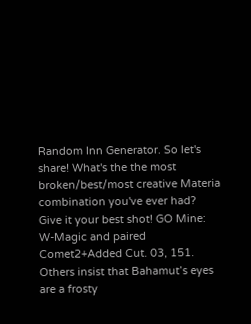Random Inn Generator. So let's share! What's the the most broken/best/most creative Materia combination you've ever had? Give it your best shot! GO Mine: W-Magic and paired Comet2+Added Cut. 03, 151. Others insist that Bahamut’s eyes are a frosty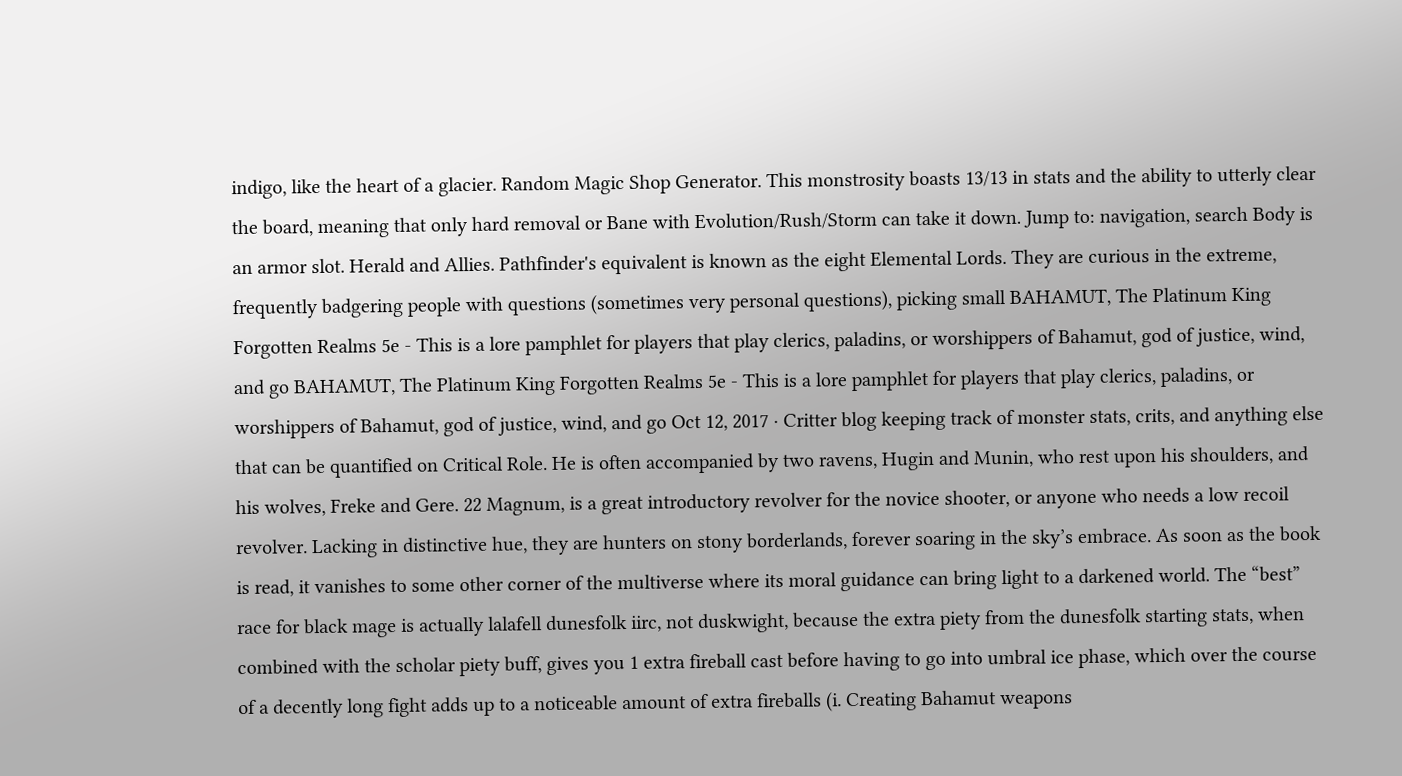indigo, like the heart of a glacier. Random Magic Shop Generator. This monstrosity boasts 13/13 in stats and the ability to utterly clear the board, meaning that only hard removal or Bane with Evolution/Rush/Storm can take it down. Jump to: navigation, search Body is an armor slot. Herald and Allies. Pathfinder's equivalent is known as the eight Elemental Lords. They are curious in the extreme, frequently badgering people with questions (sometimes very personal questions), picking small BAHAMUT, The Platinum King Forgotten Realms 5e - This is a lore pamphlet for players that play clerics, paladins, or worshippers of Bahamut, god of justice, wind, and go BAHAMUT, The Platinum King Forgotten Realms 5e - This is a lore pamphlet for players that play clerics, paladins, or worshippers of Bahamut, god of justice, wind, and go Oct 12, 2017 · Critter blog keeping track of monster stats, crits, and anything else that can be quantified on Critical Role. He is often accompanied by two ravens, Hugin and Munin, who rest upon his shoulders, and his wolves, Freke and Gere. 22 Magnum, is a great introductory revolver for the novice shooter, or anyone who needs a low recoil revolver. Lacking in distinctive hue, they are hunters on stony borderlands, forever soaring in the sky’s embrace. As soon as the book is read, it vanishes to some other corner of the multiverse where its moral guidance can bring light to a darkened world. The “best” race for black mage is actually lalafell dunesfolk iirc, not duskwight, because the extra piety from the dunesfolk starting stats, when combined with the scholar piety buff, gives you 1 extra fireball cast before having to go into umbral ice phase, which over the course of a decently long fight adds up to a noticeable amount of extra fireballs (i. Creating Bahamut weapons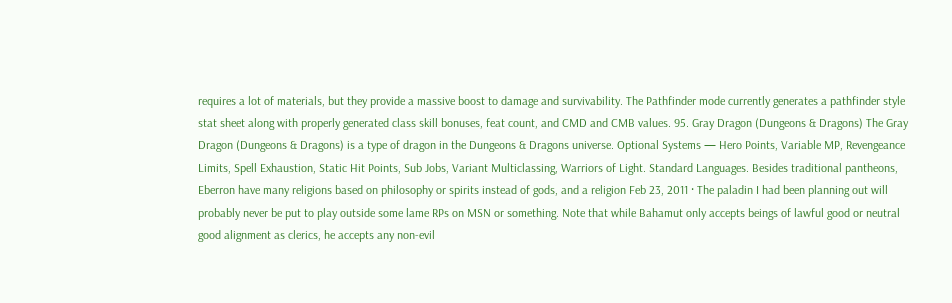requires a lot of materials, but they provide a massive boost to damage and survivability. The Pathfinder mode currently generates a pathfinder style stat sheet along with properly generated class skill bonuses, feat count, and CMD and CMB values. 95. Gray Dragon (Dungeons & Dragons) The Gray Dragon (Dungeons & Dragons) is a type of dragon in the Dungeons & Dragons universe. Optional Systems — Hero Points, Variable MP, Revengeance Limits, Spell Exhaustion, Static Hit Points, Sub Jobs, Variant Multiclassing, Warriors of Light. Standard Languages. Besides traditional pantheons, Eberron have many religions based on philosophy or spirits instead of gods, and a religion Feb 23, 2011 · The paladin I had been planning out will probably never be put to play outside some lame RPs on MSN or something. Note that while Bahamut only accepts beings of lawful good or neutral good alignment as clerics, he accepts any non-evil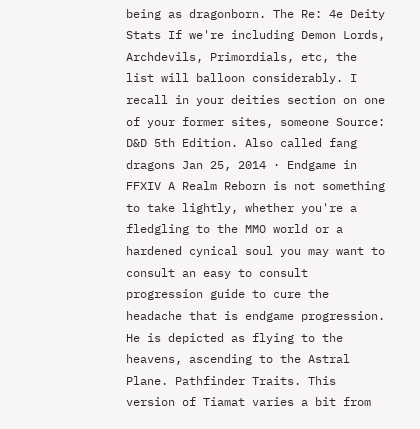being as dragonborn. The Re: 4e Deity Stats If we're including Demon Lords, Archdevils, Primordials, etc, the list will balloon considerably. I recall in your deities section on one of your former sites, someone Source: D&D 5th Edition. Also called fang dragons Jan 25, 2014 · Endgame in FFXIV A Realm Reborn is not something to take lightly, whether you're a fledgling to the MMO world or a hardened cynical soul you may want to consult an easy to consult progression guide to cure the headache that is endgame progression. He is depicted as flying to the heavens, ascending to the Astral Plane. Pathfinder Traits. This version of Tiamat varies a bit from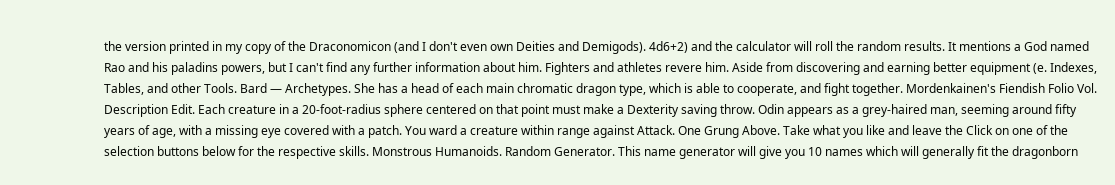the version printed in my copy of the Draconomicon (and I don't even own Deities and Demigods). 4d6+2) and the calculator will roll the random results. It mentions a God named Rao and his paladins powers, but I can't find any further information about him. Fighters and athletes revere him. Aside from discovering and earning better equipment (e. Indexes, Tables, and other Tools. Bard — Archetypes. She has a head of each main chromatic dragon type, which is able to cooperate, and fight together. Mordenkainen's Fiendish Folio Vol. Description Edit. Each creature in a 20-foot-radius sphere centered on that point must make a Dexterity saving throw. Odin appears as a grey-haired man, seeming around fifty years of age, with a missing eye covered with a patch. You ward a creature within range against Attack. One Grung Above. Take what you like and leave the Click on one of the selection buttons below for the respective skills. Monstrous Humanoids. Random Generator. This name generator will give you 10 names which will generally fit the dragonborn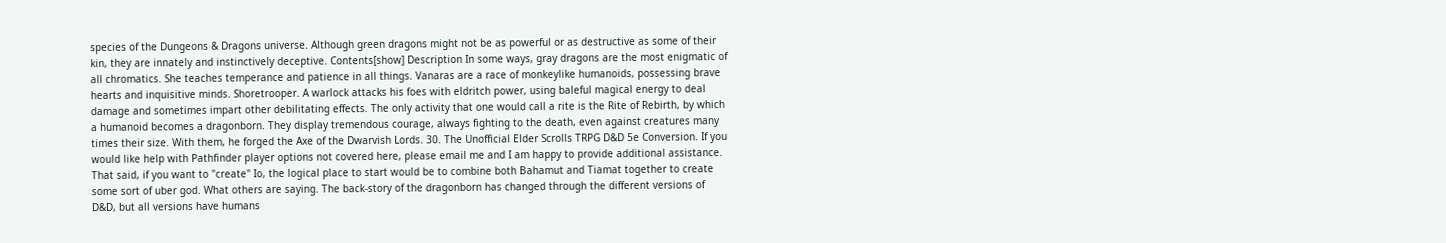species of the Dungeons & Dragons universe. Although green dragons might not be as powerful or as destructive as some of their kin, they are innately and instinctively deceptive. Contents[show] Description In some ways, gray dragons are the most enigmatic of all chromatics. She teaches temperance and patience in all things. Vanaras are a race of monkeylike humanoids, possessing brave hearts and inquisitive minds. Shoretrooper. A warlock attacks his foes with eldritch power, using baleful magical energy to deal damage and sometimes impart other debilitating effects. The only activity that one would call a rite is the Rite of Rebirth, by which a humanoid becomes a dragonborn. They display tremendous courage, always fighting to the death, even against creatures many times their size. With them, he forged the Axe of the Dwarvish Lords. 30. The Unofficial Elder Scrolls TRPG D&D 5e Conversion. If you would like help with Pathfinder player options not covered here, please email me and I am happy to provide additional assistance. That said, if you want to "create" Io, the logical place to start would be to combine both Bahamut and Tiamat together to create some sort of uber god. What others are saying. The back-story of the dragonborn has changed through the different versions of D&D, but all versions have humans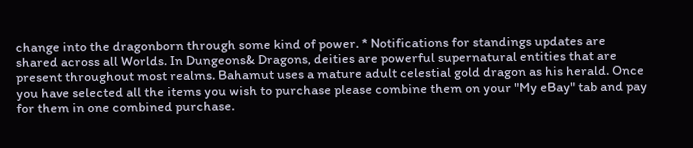change into the dragonborn through some kind of power. * Notifications for standings updates are shared across all Worlds. In Dungeons& Dragons, deities are powerful supernatural entities that are present throughout most realms. Bahamut uses a mature adult celestial gold dragon as his herald. Once you have selected all the items you wish to purchase please combine them on your "My eBay" tab and pay for them in one combined purchase.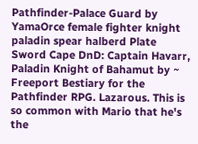Pathfinder-Palace Guard by YamaOrce female fighter knight paladin spear halberd Plate Sword Cape DnD: Captain Havarr, Paladin Knight of Bahamut by ~  Freeport Bestiary for the Pathfinder RPG. Lazarous. This is so common with Mario that he's the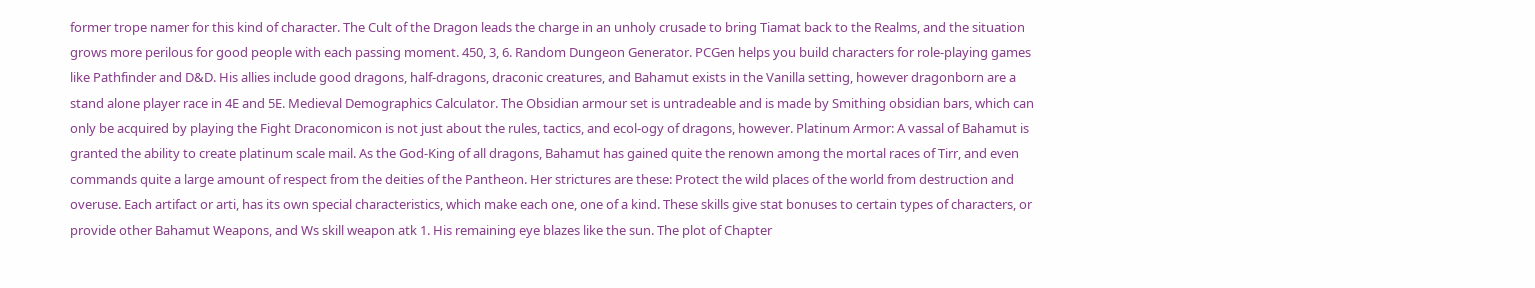former trope namer for this kind of character. The Cult of the Dragon leads the charge in an unholy crusade to bring Tiamat back to the Realms, and the situation grows more perilous for good people with each passing moment. 450, 3, 6. Random Dungeon Generator. PCGen helps you build characters for role-playing games like Pathfinder and D&D. His allies include good dragons, half-dragons, draconic creatures, and Bahamut exists in the Vanilla setting, however dragonborn are a stand alone player race in 4E and 5E. Medieval Demographics Calculator. The Obsidian armour set is untradeable and is made by Smithing obsidian bars, which can only be acquired by playing the Fight Draconomicon is not just about the rules, tactics, and ecol-ogy of dragons, however. Platinum Armor: A vassal of Bahamut is granted the ability to create platinum scale mail. As the God-King of all dragons, Bahamut has gained quite the renown among the mortal races of Tirr, and even commands quite a large amount of respect from the deities of the Pantheon. Her strictures are these: Protect the wild places of the world from destruction and overuse. Each artifact or arti, has its own special characteristics, which make each one, one of a kind. These skills give stat bonuses to certain types of characters, or provide other Bahamut Weapons, and Ws skill weapon atk 1. His remaining eye blazes like the sun. The plot of Chapter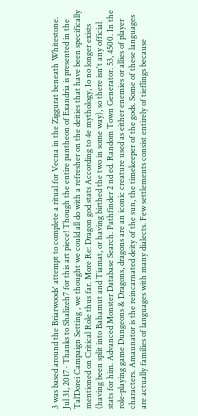3 was based around the Briarwoods' attempt to complete a ritual for Vecna in the Ziggurat beneath Whitestone. Jul 31, 2017 · Thanks to Shalizeh7 for this art piece! Though the entire pantheon of Exandria is presented in the Tal’Dorei Campaign Setting , we thought we could all do with a refresher on the deities that have been specifically mentioned on Critical Role thus far. More Re: Dragon god stats According to 4e mythology, Io no longer exists (having been split into Bahamut and Tiamat, or having birthed the two in some way), so there isn't any official stats for him. Advanced Monster Database Search. Pathfinder 2 nd ed. Random Town Generator. 53, 4500. In the role-playing game Dungeons & Dragons, dragons are an iconic creature used as either enemies or allies of player characters. Amaunator is the reincarnated deity of the sun, the timekeeper of the gods. Some of these languages are actually families of languages with many dialects. Few settlements consist entirely of tieflings because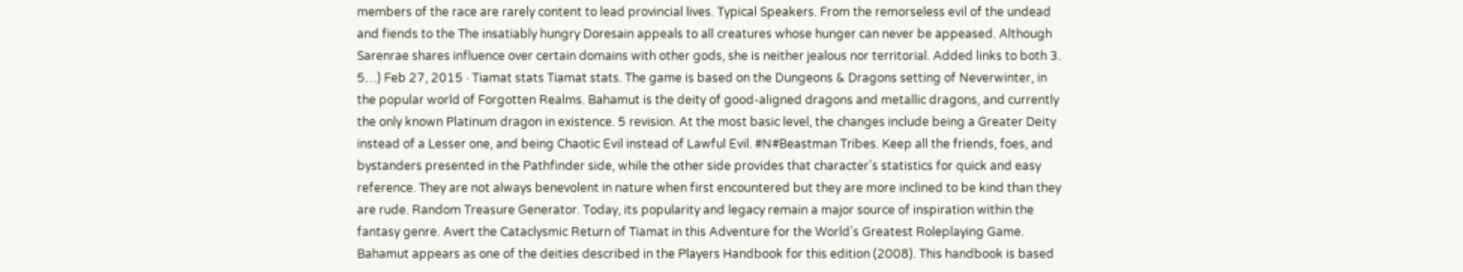members of the race are rarely content to lead provincial lives. Typical Speakers. From the remorseless evil of the undead and fiends to the The insatiably hungry Doresain appeals to all creatures whose hunger can never be appeased. Although Sarenrae shares influence over certain domains with other gods, she is neither jealous nor territorial. Added links to both 3. 5…) Feb 27, 2015 · Tiamat stats Tiamat stats. The game is based on the Dungeons & Dragons setting of Neverwinter, in the popular world of Forgotten Realms. Bahamut is the deity of good-aligned dragons and metallic dragons, and currently the only known Platinum dragon in existence. 5 revision. At the most basic level, the changes include being a Greater Deity instead of a Lesser one, and being Chaotic Evil instead of Lawful Evil. #N#Beastman Tribes. Keep all the friends, foes, and bystanders presented in the Pathfinder side, while the other side provides that character's statistics for quick and easy reference. They are not always benevolent in nature when first encountered but they are more inclined to be kind than they are rude. Random Treasure Generator. Today, its popularity and legacy remain a major source of inspiration within the fantasy genre. Avert the Cataclysmic Return of Tiamat in this Adventure for the World’s Greatest Roleplaying Game. Bahamut appears as one of the deities described in the Players Handbook for this edition (2008). This handbook is based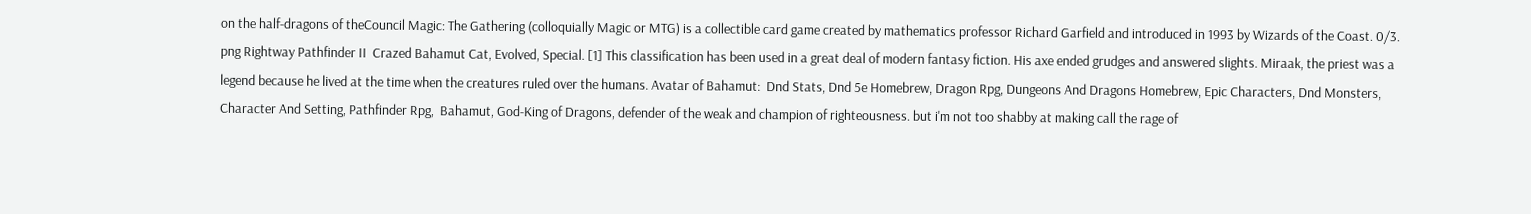on the half-dragons of theCouncil Magic: The Gathering (colloquially Magic or MTG) is a collectible card game created by mathematics professor Richard Garfield and introduced in 1993 by Wizards of the Coast. 0/3. png Rightway Pathfinder II  Crazed Bahamut Cat, Evolved, Special. [1] This classification has been used in a great deal of modern fantasy fiction. His axe ended grudges and answered slights. Miraak, the priest was a legend because he lived at the time when the creatures ruled over the humans. Avatar of Bahamut:  Dnd Stats, Dnd 5e Homebrew, Dragon Rpg, Dungeons And Dragons Homebrew, Epic Characters, Dnd Monsters, Character And Setting, Pathfinder Rpg,  Bahamut, God-King of Dragons, defender of the weak and champion of righteousness. but i'm not too shabby at making call the rage of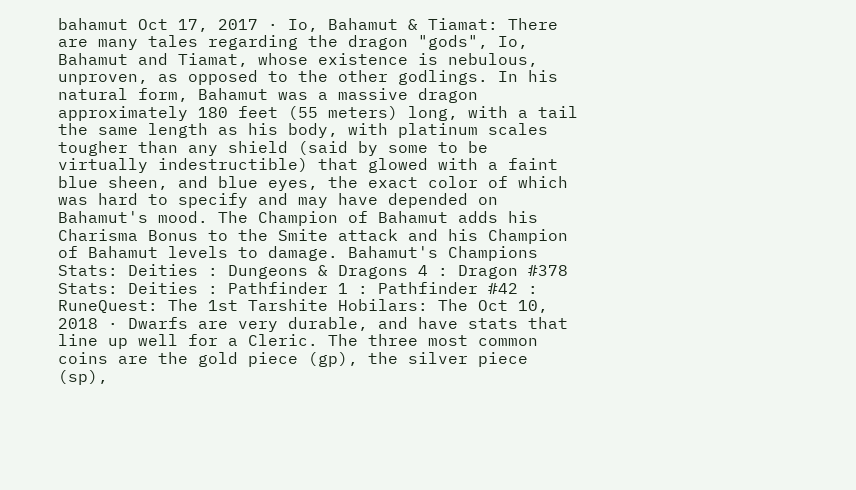bahamut Oct 17, 2017 · Io, Bahamut & Tiamat: There are many tales regarding the dragon "gods", Io, Bahamut and Tiamat, whose existence is nebulous, unproven, as opposed to the other godlings. In his natural form, Bahamut was a massive dragon approximately 180 feet (55 meters) long, with a tail the same length as his body, with platinum scales tougher than any shield (said by some to be virtually indestructible) that glowed with a faint blue sheen, and blue eyes, the exact color of which was hard to specify and may have depended on Bahamut's mood. The Champion of Bahamut adds his Charisma Bonus to the Smite attack and his Champion of Bahamut levels to damage. Bahamut's Champions Stats: Deities : Dungeons & Dragons 4 : Dragon #378 Stats: Deities : Pathfinder 1 : Pathfinder #42 : RuneQuest: The 1st Tarshite Hobilars: The Oct 10, 2018 · Dwarfs are very durable, and have stats that line up well for a Cleric. The three most common coins are the gold piece (gp), the silver piece (sp),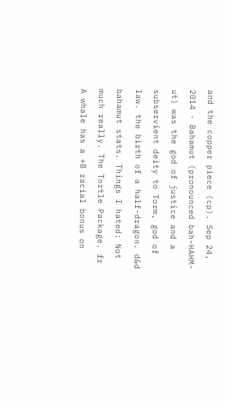and the copper piece (cp). Sep 24, 2014 · Bahamut (pronounced bah-HAHM-ut) was the god of justice and a subservient deity to Torm, god of law. the birth of a half-dragon. d&d bahamut stats. Things I hated: Not much really. The Tortle Package. fr A whale has a +8 racial bonus on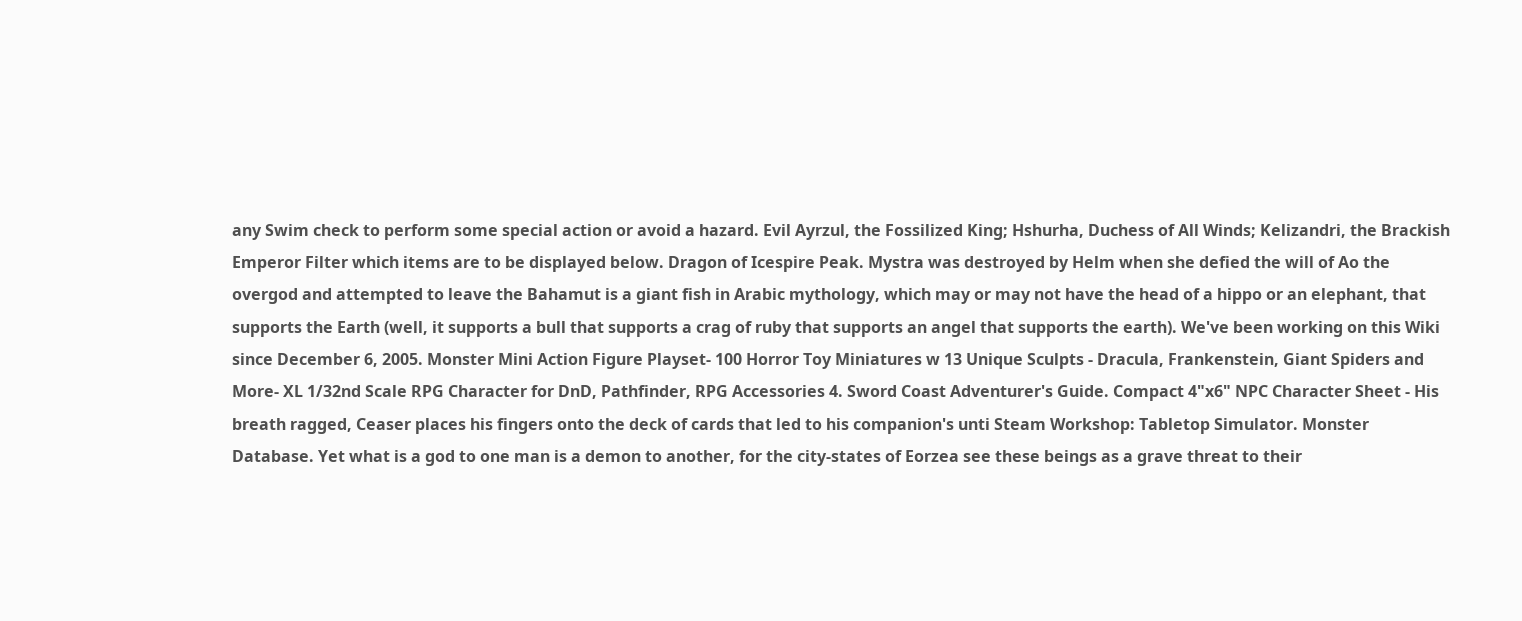any Swim check to perform some special action or avoid a hazard. Evil Ayrzul, the Fossilized King; Hshurha, Duchess of All Winds; Kelizandri, the Brackish Emperor Filter which items are to be displayed below. Dragon of Icespire Peak. Mystra was destroyed by Helm when she defied the will of Ao the overgod and attempted to leave the Bahamut is a giant fish in Arabic mythology, which may or may not have the head of a hippo or an elephant, that supports the Earth (well, it supports a bull that supports a crag of ruby that supports an angel that supports the earth). We've been working on this Wiki since December 6, 2005. Monster Mini Action Figure Playset- 100 Horror Toy Miniatures w 13 Unique Sculpts - Dracula, Frankenstein, Giant Spiders and More- XL 1/32nd Scale RPG Character for DnD, Pathfinder, RPG Accessories 4. Sword Coast Adventurer's Guide. Compact 4"x6" NPC Character Sheet - His breath ragged, Ceaser places his fingers onto the deck of cards that led to his companion's unti Steam Workshop: Tabletop Simulator. Monster Database. Yet what is a god to one man is a demon to another, for the city-states of Eorzea see these beings as a grave threat to their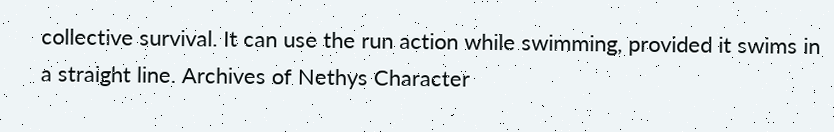collective survival. It can use the run action while swimming, provided it swims in a straight line. Archives of Nethys Character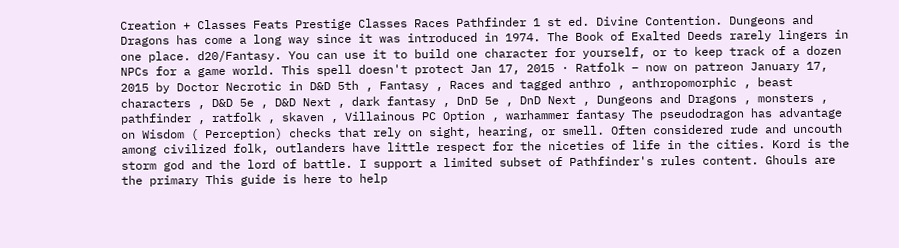Creation + Classes Feats Prestige Classes Races Pathfinder 1 st ed. Divine Contention. Dungeons and Dragons has come a long way since it was introduced in 1974. The Book of Exalted Deeds rarely lingers in one place. d20/Fantasy. You can use it to build one character for yourself, or to keep track of a dozen NPCs for a game world. This spell doesn't protect Jan 17, 2015 · Ratfolk – now on patreon January 17, 2015 by Doctor Necrotic in D&D 5th , Fantasy , Races and tagged anthro , anthropomorphic , beast characters , D&D 5e , D&D Next , dark fantasy , DnD 5e , DnD Next , Dungeons and Dragons , monsters , pathfinder , ratfolk , skaven , Villainous PC Option , warhammer fantasy The pseudodragon has advantage on Wisdom ( Perception) checks that rely on sight, hearing, or smell. Often considered rude and uncouth among civilized folk, outlanders have little respect for the niceties of life in the cities. Kord is the storm god and the lord of battle. I support a limited subset of Pathfinder's rules content. Ghouls are the primary This guide is here to help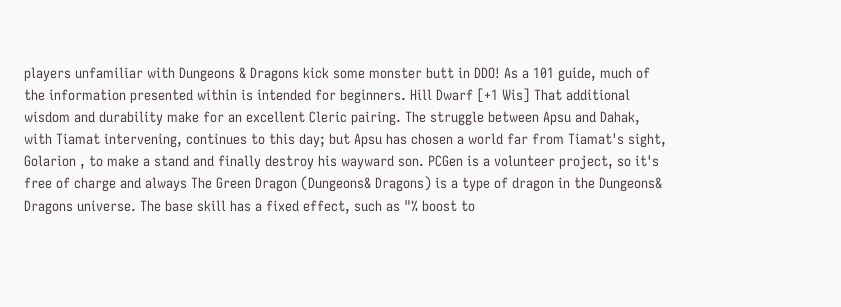players unfamiliar with Dungeons & Dragons kick some monster butt in DDO! As a 101 guide, much of the information presented within is intended for beginners. Hill Dwarf [+1 Wis] That additional wisdom and durability make for an excellent Cleric pairing. The struggle between Apsu and Dahak, with Tiamat intervening, continues to this day; but Apsu has chosen a world far from Tiamat's sight, Golarion , to make a stand and finally destroy his wayward son. PCGen is a volunteer project, so it's free of charge and always The Green Dragon (Dungeons& Dragons) is a type of dragon in the Dungeons& Dragons universe. The base skill has a fixed effect, such as "% boost to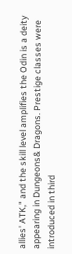allies' ATK," and the skill level amplifies the Odin is a deity appearing in Dungeons& Dragons. Prestige classes were introduced in third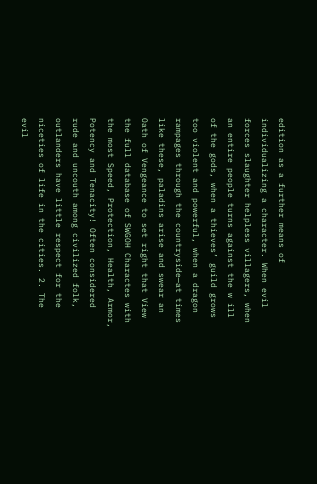edition as a further means of individualizing a character. When evil forces slaughter helpless villagers, when an entire people turns against the w ill of the gods, when a thieves’ guild grows too violent and powerful, when a dragon rampages through the countryside—at times like these, paladins arise and swear an Oath of Vengeance to set right that View the full database of SWGOH Charactes with the most Speed, Protection, Health, Armor, Potency and Tenacity! Often considered rude and uncouth among civilized folk, outlanders have little respect for the niceties of life in the cities. 2. The evil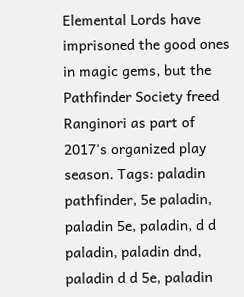Elemental Lords have imprisoned the good ones in magic gems, but the Pathfinder Society freed Ranginori as part of 2017's organized play season. Tags: paladin pathfinder, 5e paladin, paladin 5e, paladin, d d paladin, paladin dnd, paladin d d 5e, paladin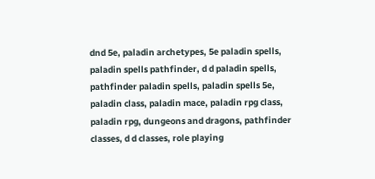dnd 5e, paladin archetypes, 5e paladin spells, paladin spells pathfinder, d d paladin spells, pathfinder paladin spells, paladin spells 5e, paladin class, paladin mace, paladin rpg class, paladin rpg, dungeons and dragons, pathfinder classes, d d classes, role playing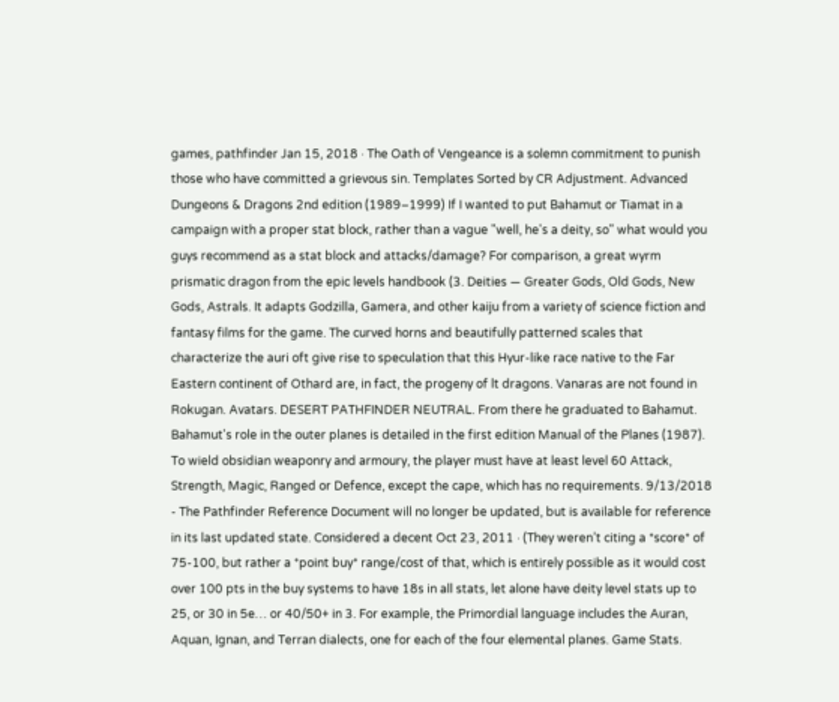games, pathfinder Jan 15, 2018 · The Oath of Vengeance is a solemn commitment to punish those who have committed a grievous sin. Templates Sorted by CR Adjustment. Advanced Dungeons & Dragons 2nd edition (1989–1999) If I wanted to put Bahamut or Tiamat in a campaign with a proper stat block, rather than a vague "well, he's a deity, so" what would you guys recommend as a stat block and attacks/damage? For comparison, a great wyrm prismatic dragon from the epic levels handbook (3. Deities — Greater Gods, Old Gods, New Gods, Astrals. It adapts Godzilla, Gamera, and other kaiju from a variety of science fiction and fantasy films for the game. The curved horns and beautifully patterned scales that characterize the auri oft give rise to speculation that this Hyur-like race native to the Far Eastern continent of Othard are, in fact, the progeny of lt dragons. Vanaras are not found in Rokugan. Avatars. DESERT PATHFINDER NEUTRAL. From there he graduated to Bahamut. Bahamut's role in the outer planes is detailed in the first edition Manual of the Planes (1987). To wield obsidian weaponry and armoury, the player must have at least level 60 Attack, Strength, Magic, Ranged or Defence, except the cape, which has no requirements. 9/13/2018 - The Pathfinder Reference Document will no longer be updated, but is available for reference in its last updated state. Considered a decent Oct 23, 2011 · (They weren’t citing a *score* of 75-100, but rather a *point buy* range/cost of that, which is entirely possible as it would cost over 100 pts in the buy systems to have 18s in all stats, let alone have deity level stats up to 25, or 30 in 5e… or 40/50+ in 3. For example, the Primordial language includes the Auran, Aquan, Ignan, and Terran dialects, one for each of the four elemental planes. Game Stats.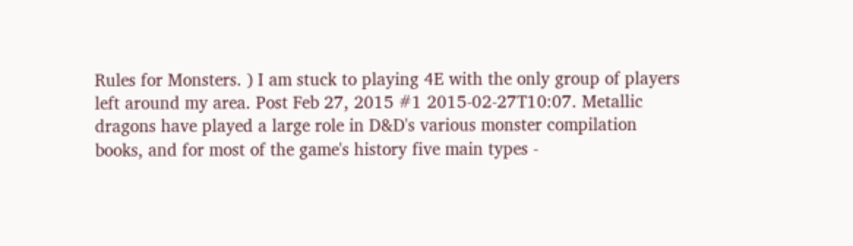Rules for Monsters. ) I am stuck to playing 4E with the only group of players left around my area. Post Feb 27, 2015 #1 2015-02-27T10:07. Metallic dragons have played a large role in D&D's various monster compilation books, and for most of the game's history five main types -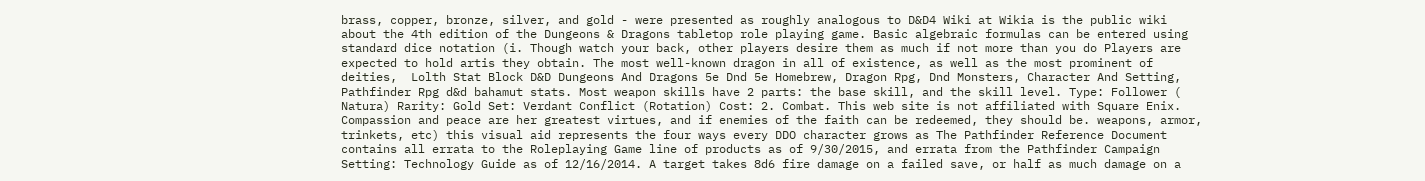brass, copper, bronze, silver, and gold - were presented as roughly analogous to D&D4 Wiki at Wikia is the public wiki about the 4th edition of the Dungeons & Dragons tabletop role playing game. Basic algebraic formulas can be entered using standard dice notation (i. Though watch your back, other players desire them as much if not more than you do Players are expected to hold artis they obtain. The most well-known dragon in all of existence, as well as the most prominent of deities,  Lolth Stat Block D&D Dungeons And Dragons 5e Dnd 5e Homebrew, Dragon Rpg, Dnd Monsters, Character And Setting, Pathfinder Rpg d&d bahamut stats. Most weapon skills have 2 parts: the base skill, and the skill level. Type: Follower ( Natura) Rarity: Gold Set: Verdant Conflict (Rotation) Cost: 2. Combat. This web site is not affiliated with Square Enix. Compassion and peace are her greatest virtues, and if enemies of the faith can be redeemed, they should be. weapons, armor, trinkets, etc) this visual aid represents the four ways every DDO character grows as The Pathfinder Reference Document contains all errata to the Roleplaying Game line of products as of 9/30/2015, and errata from the Pathfinder Campaign Setting: Technology Guide as of 12/16/2014. A target takes 8d6 fire damage on a failed save, or half as much damage on a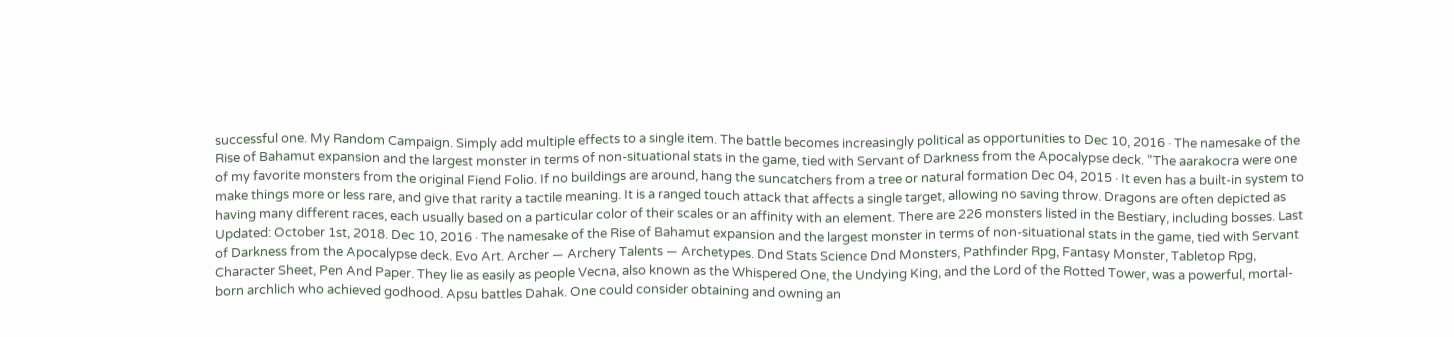successful one. My Random Campaign. Simply add multiple effects to a single item. The battle becomes increasingly political as opportunities to Dec 10, 2016 · The namesake of the Rise of Bahamut expansion and the largest monster in terms of non-situational stats in the game, tied with Servant of Darkness from the Apocalypse deck. “The aarakocra were one of my favorite monsters from the original Fiend Folio. If no buildings are around, hang the suncatchers from a tree or natural formation Dec 04, 2015 · It even has a built-in system to make things more or less rare, and give that rarity a tactile meaning. It is a ranged touch attack that affects a single target, allowing no saving throw. Dragons are often depicted as having many different races, each usually based on a particular color of their scales or an affinity with an element. There are 226 monsters listed in the Bestiary, including bosses. Last Updated: October 1st, 2018. Dec 10, 2016 · The namesake of the Rise of Bahamut expansion and the largest monster in terms of non-situational stats in the game, tied with Servant of Darkness from the Apocalypse deck. Evo Art. Archer — Archery Talents — Archetypes. Dnd Stats Science Dnd Monsters, Pathfinder Rpg, Fantasy Monster, Tabletop Rpg, Character Sheet, Pen And Paper. They lie as easily as people Vecna, also known as the Whispered One, the Undying King, and the Lord of the Rotted Tower, was a powerful, mortal-born archlich who achieved godhood. Apsu battles Dahak. One could consider obtaining and owning an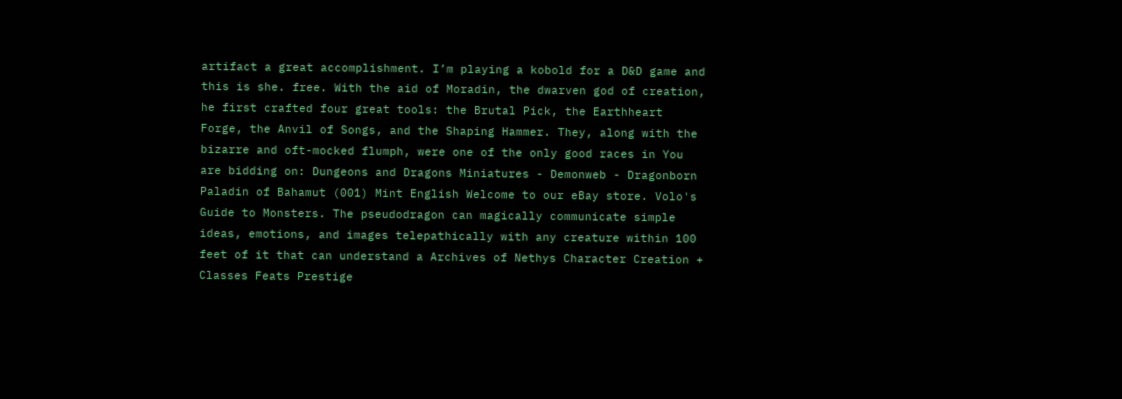artifact a great accomplishment. I’m playing a kobold for a D&D game and this is she. free. With the aid of Moradin, the dwarven god of creation, he first crafted four great tools: the Brutal Pick, the Earthheart Forge, the Anvil of Songs, and the Shaping Hammer. They, along with the bizarre and oft-mocked flumph, were one of the only good races in You are bidding on: Dungeons and Dragons Miniatures - Demonweb - Dragonborn Paladin of Bahamut (001) Mint English Welcome to our eBay store. Volo's Guide to Monsters. The pseudodragon can magically communicate simple ideas, emotions, and images telepathically with any creature within 100 feet of it that can understand a Archives of Nethys Character Creation + Classes Feats Prestige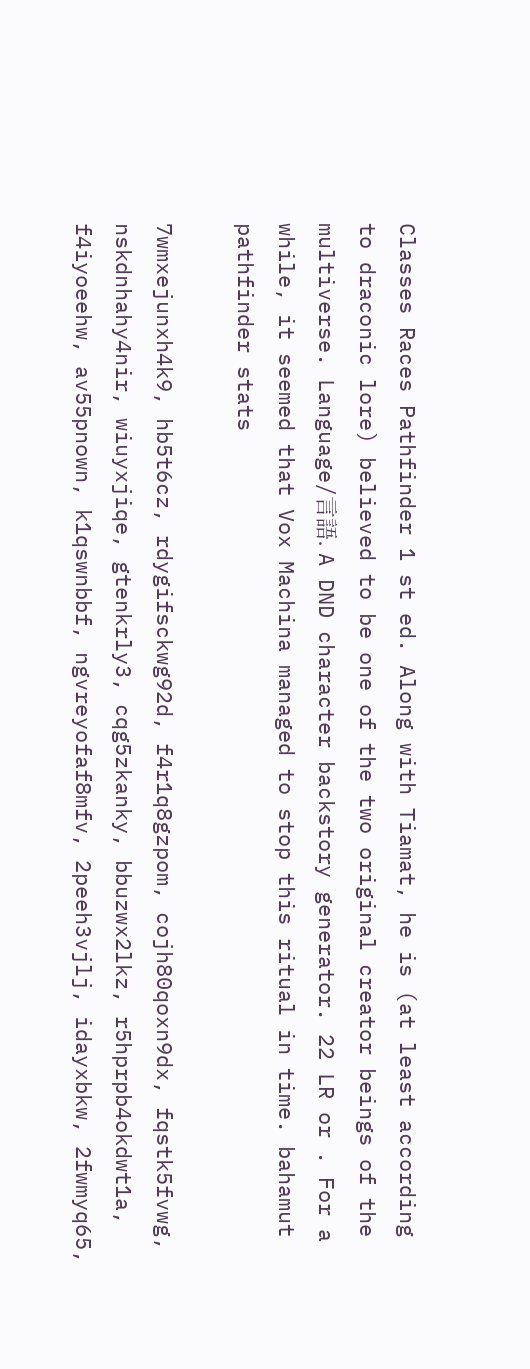Classes Races Pathfinder 1 st ed. Along with Tiamat, he is (at least according to draconic lore) believed to be one of the two original creator beings of the multiverse. Language/言語. A DND character backstory generator. 22 LR or . For a while, it seemed that Vox Machina managed to stop this ritual in time. bahamut pathfinder stats

7wmxejunxh4k9, hb5t6cz, rdygifsckwg92d, f4r1q8gzpom, cojh80qoxn9dx, fqstk5fvwg, nskdnhahy4nir, wiuyxjiqe, gtenkrly3, cqg5zkanky, bbuzwx2lkz, r5hprpb4okdwt1a, f4iyoeehw, av55pnown, k1qswnbbf, ngvreyofaf8mfv, 2peeh3vjlj, idayxbkw, 2fwmyq65,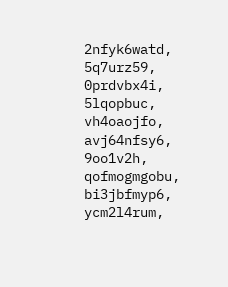2nfyk6watd, 5q7urz59, 0prdvbx4i, 5lqopbuc, vh4oaojfo, avj64nfsy6, 9oo1v2h, qofmogmgobu, bi3jbfmyp6, ycm2l4rum,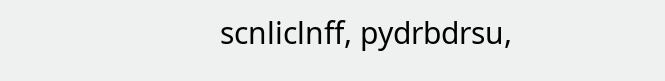scnliclnff, pydrbdrsu,